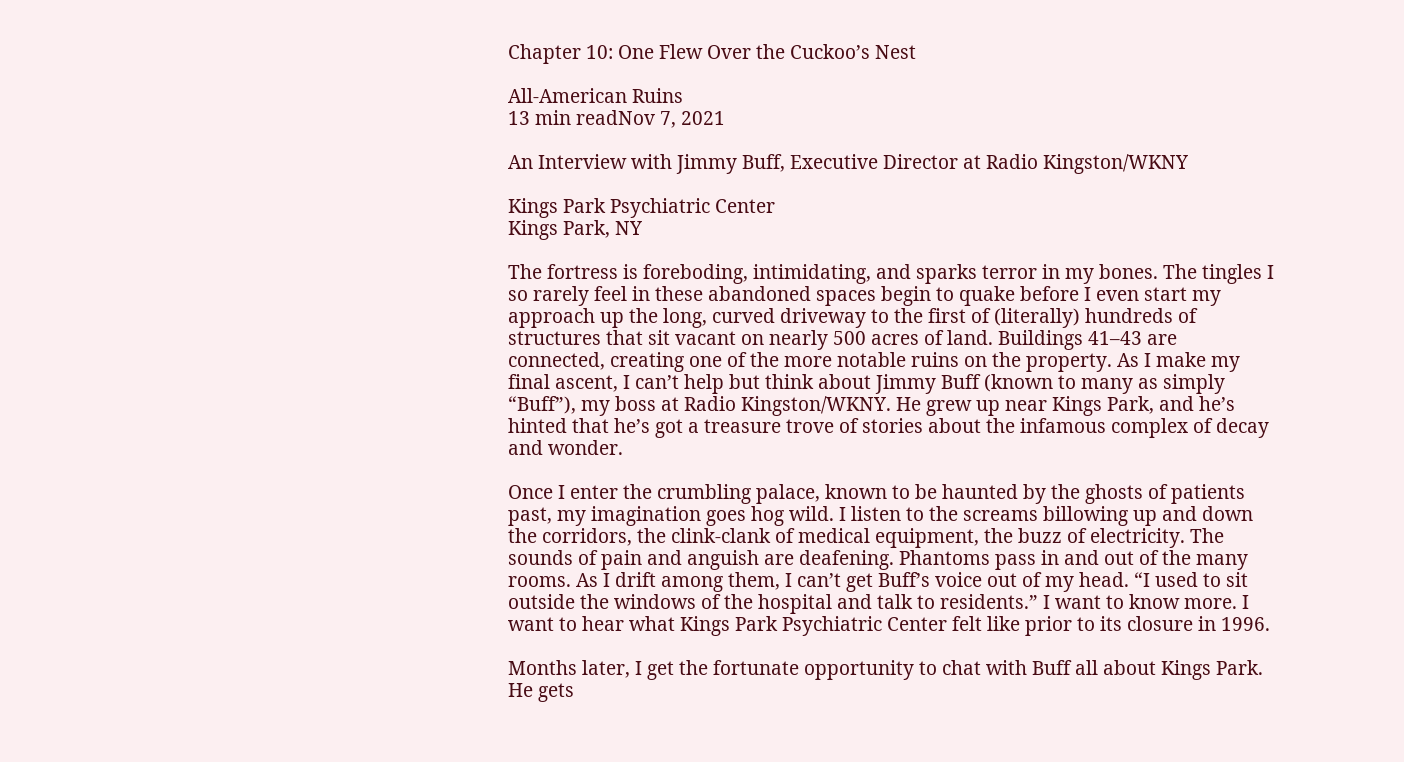Chapter 10: One Flew Over the Cuckoo’s Nest

All-American Ruins
13 min readNov 7, 2021

An Interview with Jimmy Buff, Executive Director at Radio Kingston/WKNY

Kings Park Psychiatric Center
Kings Park, NY

The fortress is foreboding, intimidating, and sparks terror in my bones. The tingles I so rarely feel in these abandoned spaces begin to quake before I even start my approach up the long, curved driveway to the first of (literally) hundreds of structures that sit vacant on nearly 500 acres of land. Buildings 41–43 are connected, creating one of the more notable ruins on the property. As I make my final ascent, I can’t help but think about Jimmy Buff (known to many as simply “Buff”), my boss at Radio Kingston/WKNY. He grew up near Kings Park, and he’s hinted that he’s got a treasure trove of stories about the infamous complex of decay and wonder.

Once I enter the crumbling palace, known to be haunted by the ghosts of patients past, my imagination goes hog wild. I listen to the screams billowing up and down the corridors, the clink-clank of medical equipment, the buzz of electricity. The sounds of pain and anguish are deafening. Phantoms pass in and out of the many rooms. As I drift among them, I can’t get Buff’s voice out of my head. “I used to sit outside the windows of the hospital and talk to residents.” I want to know more. I want to hear what Kings Park Psychiatric Center felt like prior to its closure in 1996.

Months later, I get the fortunate opportunity to chat with Buff all about Kings Park. He gets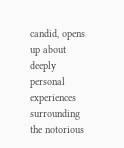candid, opens up about deeply personal experiences surrounding the notorious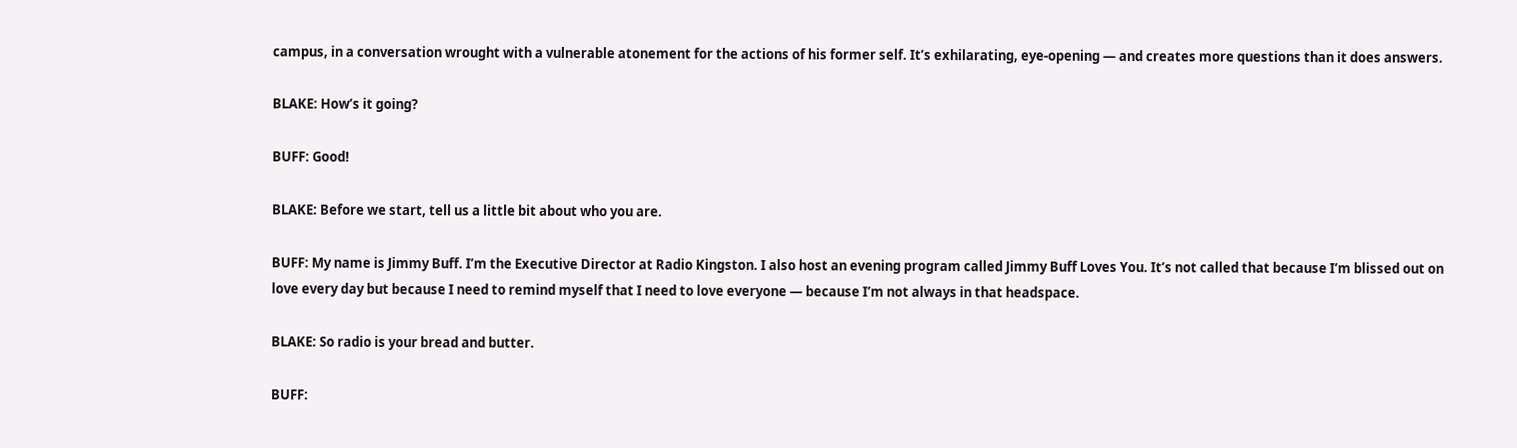campus, in a conversation wrought with a vulnerable atonement for the actions of his former self. It’s exhilarating, eye-opening — and creates more questions than it does answers.

BLAKE: How’s it going?

BUFF: Good!

BLAKE: Before we start, tell us a little bit about who you are.

BUFF: My name is Jimmy Buff. I’m the Executive Director at Radio Kingston. I also host an evening program called Jimmy Buff Loves You. It’s not called that because I’m blissed out on love every day but because I need to remind myself that I need to love everyone — because I’m not always in that headspace.

BLAKE: So radio is your bread and butter.

BUFF: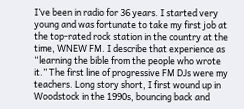I’ve been in radio for 36 years. I started very young and was fortunate to take my first job at the top-rated rock station in the country at the time, WNEW FM. I describe that experience as “learning the bible from the people who wrote it.” The first line of progressive FM DJs were my teachers. Long story short, I first wound up in Woodstock in the 1990s, bouncing back and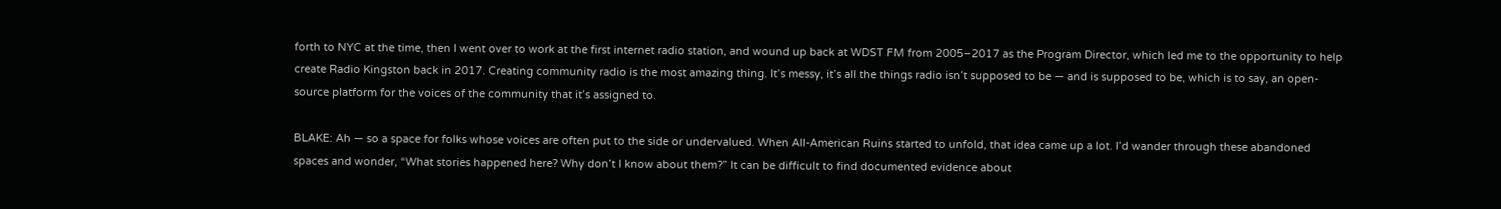forth to NYC at the time, then I went over to work at the first internet radio station, and wound up back at WDST FM from 2005–2017 as the Program Director, which led me to the opportunity to help create Radio Kingston back in 2017. Creating community radio is the most amazing thing. It’s messy, it’s all the things radio isn’t supposed to be — and is supposed to be, which is to say, an open-source platform for the voices of the community that it’s assigned to.

BLAKE: Ah — so a space for folks whose voices are often put to the side or undervalued. When All-American Ruins started to unfold, that idea came up a lot. I’d wander through these abandoned spaces and wonder, “What stories happened here? Why don’t I know about them?” It can be difficult to find documented evidence about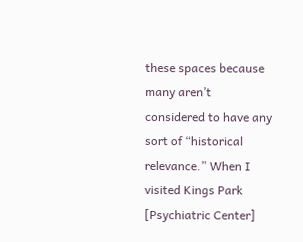these spaces because many aren’t considered to have any sort of “historical relevance.” When I visited Kings Park [Psychiatric Center]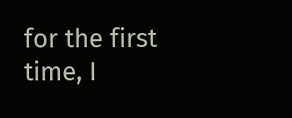for the first time, I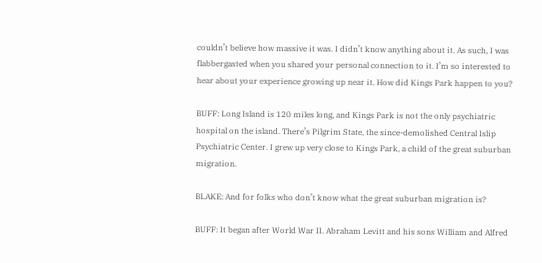couldn’t believe how massive it was. I didn’t know anything about it. As such, I was flabbergasted when you shared your personal connection to it. I’m so interested to hear about your experience growing up near it. How did Kings Park happen to you?

BUFF: Long Island is 120 miles long, and Kings Park is not the only psychiatric hospital on the island. There’s Pilgrim State, the since-demolished Central Islip Psychiatric Center. I grew up very close to Kings Park, a child of the great suburban migration.

BLAKE: And for folks who don’t know what the great suburban migration is?

BUFF: It began after World War II. Abraham Levitt and his sons William and Alfred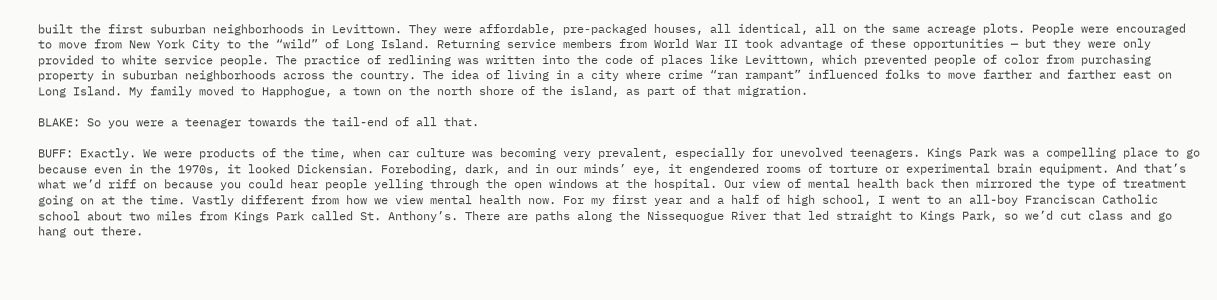built the first suburban neighborhoods in Levittown. They were affordable, pre-packaged houses, all identical, all on the same acreage plots. People were encouraged to move from New York City to the “wild” of Long Island. Returning service members from World War II took advantage of these opportunities — but they were only provided to white service people. The practice of redlining was written into the code of places like Levittown, which prevented people of color from purchasing property in suburban neighborhoods across the country. The idea of living in a city where crime “ran rampant” influenced folks to move farther and farther east on Long Island. My family moved to Happhogue, a town on the north shore of the island, as part of that migration.

BLAKE: So you were a teenager towards the tail-end of all that.

BUFF: Exactly. We were products of the time, when car culture was becoming very prevalent, especially for unevolved teenagers. Kings Park was a compelling place to go because even in the 1970s, it looked Dickensian. Foreboding, dark, and in our minds’ eye, it engendered rooms of torture or experimental brain equipment. And that’s what we’d riff on because you could hear people yelling through the open windows at the hospital. Our view of mental health back then mirrored the type of treatment going on at the time. Vastly different from how we view mental health now. For my first year and a half of high school, I went to an all-boy Franciscan Catholic school about two miles from Kings Park called St. Anthony’s. There are paths along the Nissequogue River that led straight to Kings Park, so we’d cut class and go hang out there.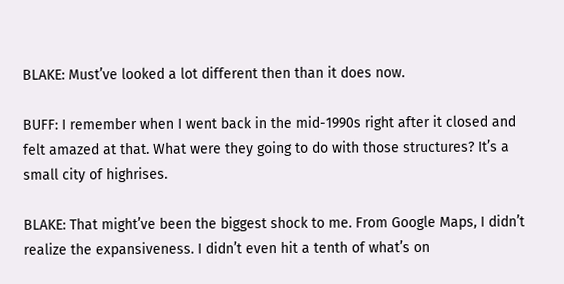BLAKE: Must’ve looked a lot different then than it does now.

BUFF: I remember when I went back in the mid-1990s right after it closed and felt amazed at that. What were they going to do with those structures? It’s a small city of highrises.

BLAKE: That might’ve been the biggest shock to me. From Google Maps, I didn’t realize the expansiveness. I didn’t even hit a tenth of what’s on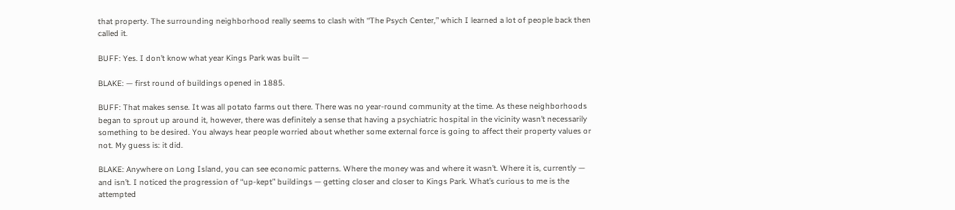that property. The surrounding neighborhood really seems to clash with “The Psych Center,” which I learned a lot of people back then called it.

BUFF: Yes. I don’t know what year Kings Park was built —

BLAKE: — first round of buildings opened in 1885.

BUFF: That makes sense. It was all potato farms out there. There was no year-round community at the time. As these neighborhoods began to sprout up around it, however, there was definitely a sense that having a psychiatric hospital in the vicinity wasn’t necessarily something to be desired. You always hear people worried about whether some external force is going to affect their property values or not. My guess is: it did.

BLAKE: Anywhere on Long Island, you can see economic patterns. Where the money was and where it wasn’t. Where it is, currently — and isn’t. I noticed the progression of “up-kept” buildings — getting closer and closer to Kings Park. What’s curious to me is the attempted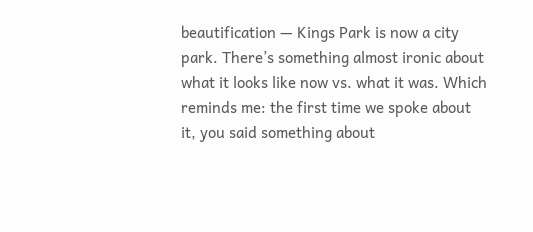beautification — Kings Park is now a city park. There’s something almost ironic about what it looks like now vs. what it was. Which reminds me: the first time we spoke about it, you said something about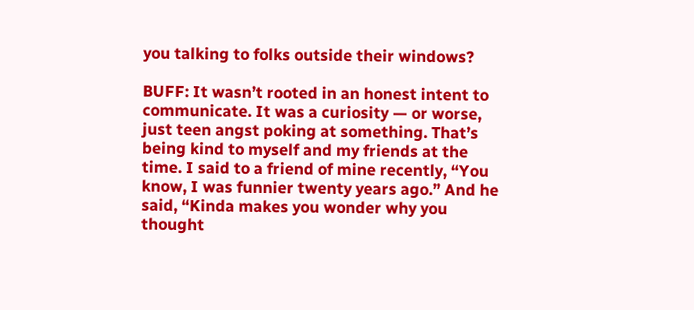you talking to folks outside their windows?

BUFF: It wasn’t rooted in an honest intent to communicate. It was a curiosity — or worse, just teen angst poking at something. That’s being kind to myself and my friends at the time. I said to a friend of mine recently, “You know, I was funnier twenty years ago.” And he said, “Kinda makes you wonder why you thought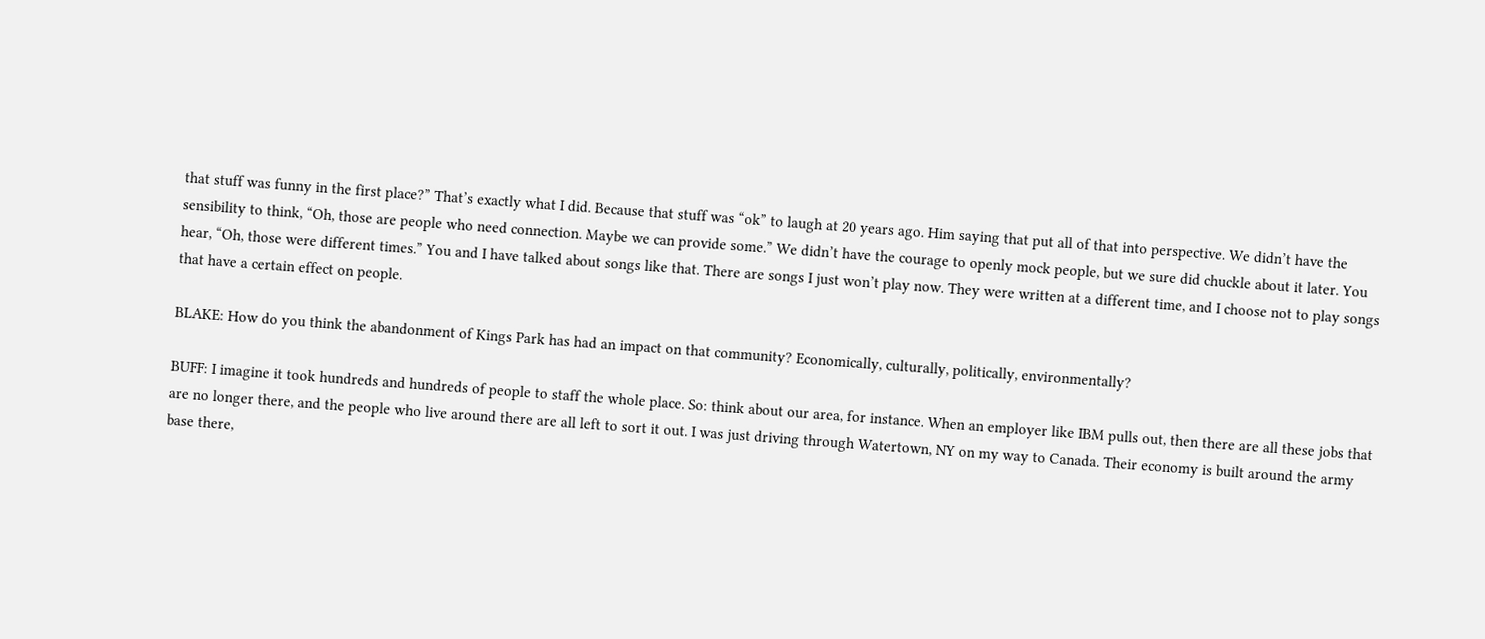that stuff was funny in the first place?” That’s exactly what I did. Because that stuff was “ok” to laugh at 20 years ago. Him saying that put all of that into perspective. We didn’t have the sensibility to think, “Oh, those are people who need connection. Maybe we can provide some.” We didn’t have the courage to openly mock people, but we sure did chuckle about it later. You hear, “Oh, those were different times.” You and I have talked about songs like that. There are songs I just won’t play now. They were written at a different time, and I choose not to play songs that have a certain effect on people.

BLAKE: How do you think the abandonment of Kings Park has had an impact on that community? Economically, culturally, politically, environmentally?

BUFF: I imagine it took hundreds and hundreds of people to staff the whole place. So: think about our area, for instance. When an employer like IBM pulls out, then there are all these jobs that are no longer there, and the people who live around there are all left to sort it out. I was just driving through Watertown, NY on my way to Canada. Their economy is built around the army base there,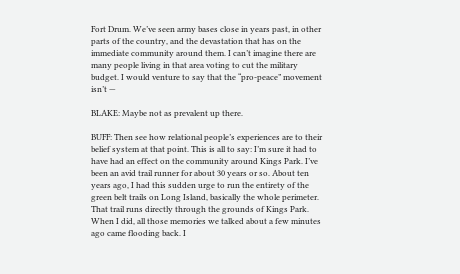Fort Drum. We’ve seen army bases close in years past, in other parts of the country, and the devastation that has on the immediate community around them. I can’t imagine there are many people living in that area voting to cut the military budget. I would venture to say that the “pro-peace” movement isn’t —

BLAKE: Maybe not as prevalent up there.

BUFF: Then see how relational people’s experiences are to their belief system at that point. This is all to say: I’m sure it had to have had an effect on the community around Kings Park. I’ve been an avid trail runner for about 30 years or so. About ten years ago, I had this sudden urge to run the entirety of the green belt trails on Long Island, basically the whole perimeter. That trail runs directly through the grounds of Kings Park. When I did, all those memories we talked about a few minutes ago came flooding back. I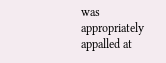was appropriately appalled at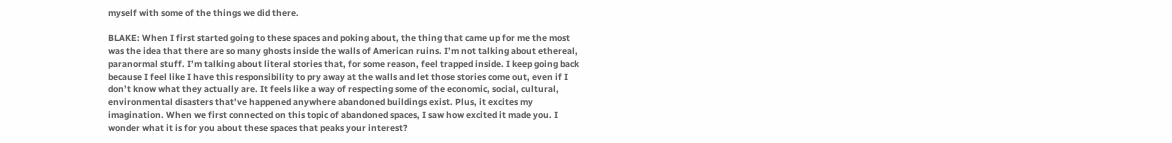myself with some of the things we did there.

BLAKE: When I first started going to these spaces and poking about, the thing that came up for me the most was the idea that there are so many ghosts inside the walls of American ruins. I’m not talking about ethereal, paranormal stuff. I’m talking about literal stories that, for some reason, feel trapped inside. I keep going back because I feel like I have this responsibility to pry away at the walls and let those stories come out, even if I don’t know what they actually are. It feels like a way of respecting some of the economic, social, cultural, environmental disasters that’ve happened anywhere abandoned buildings exist. Plus, it excites my imagination. When we first connected on this topic of abandoned spaces, I saw how excited it made you. I wonder what it is for you about these spaces that peaks your interest?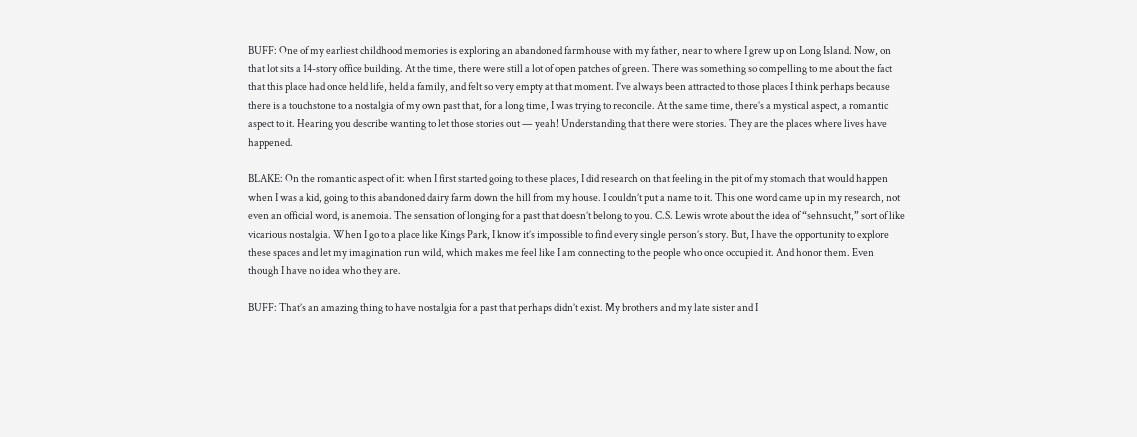BUFF: One of my earliest childhood memories is exploring an abandoned farmhouse with my father, near to where I grew up on Long Island. Now, on that lot sits a 14-story office building. At the time, there were still a lot of open patches of green. There was something so compelling to me about the fact that this place had once held life, held a family, and felt so very empty at that moment. I’ve always been attracted to those places I think perhaps because there is a touchstone to a nostalgia of my own past that, for a long time, I was trying to reconcile. At the same time, there’s a mystical aspect, a romantic aspect to it. Hearing you describe wanting to let those stories out — yeah! Understanding that there were stories. They are the places where lives have happened.

BLAKE: On the romantic aspect of it: when I first started going to these places, I did research on that feeling in the pit of my stomach that would happen when I was a kid, going to this abandoned dairy farm down the hill from my house. I couldn’t put a name to it. This one word came up in my research, not even an official word, is anemoia. The sensation of longing for a past that doesn’t belong to you. C.S. Lewis wrote about the idea of “sehnsucht,” sort of like vicarious nostalgia. When I go to a place like Kings Park, I know it’s impossible to find every single person’s story. But, I have the opportunity to explore these spaces and let my imagination run wild, which makes me feel like I am connecting to the people who once occupied it. And honor them. Even though I have no idea who they are.

BUFF: That’s an amazing thing to have nostalgia for a past that perhaps didn’t exist. My brothers and my late sister and I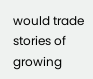would trade stories of growing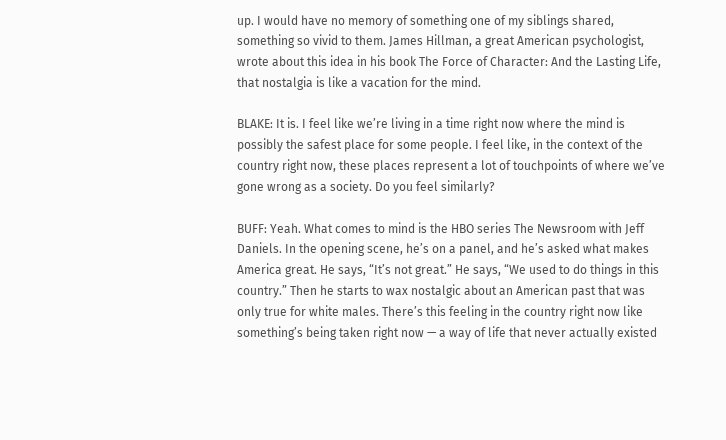up. I would have no memory of something one of my siblings shared, something so vivid to them. James Hillman, a great American psychologist, wrote about this idea in his book The Force of Character: And the Lasting Life, that nostalgia is like a vacation for the mind.

BLAKE: It is. I feel like we’re living in a time right now where the mind is possibly the safest place for some people. I feel like, in the context of the country right now, these places represent a lot of touchpoints of where we’ve gone wrong as a society. Do you feel similarly?

BUFF: Yeah. What comes to mind is the HBO series The Newsroom with Jeff Daniels. In the opening scene, he’s on a panel, and he’s asked what makes America great. He says, “It’s not great.” He says, “We used to do things in this country.” Then he starts to wax nostalgic about an American past that was only true for white males. There’s this feeling in the country right now like something’s being taken right now — a way of life that never actually existed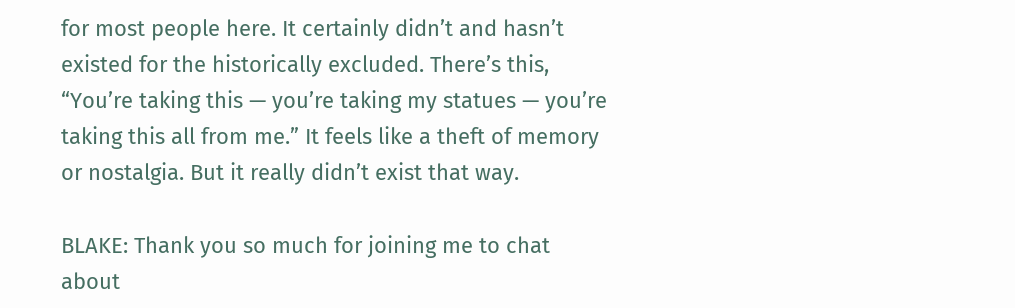for most people here. It certainly didn’t and hasn’t existed for the historically excluded. There’s this, “You’re taking this — you’re taking my statues — you’re taking this all from me.” It feels like a theft of memory or nostalgia. But it really didn’t exist that way.

BLAKE: Thank you so much for joining me to chat about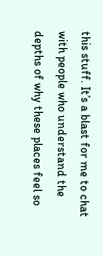this stuff. It’s a blast for me to chat with people who understand the depths of why these places feel so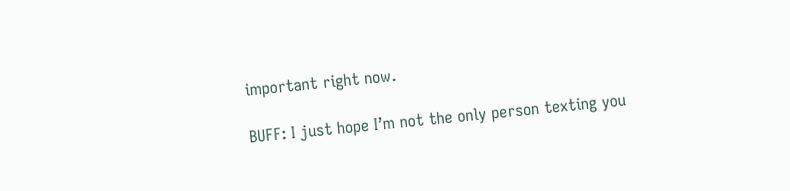important right now.

BUFF: I just hope I’m not the only person texting you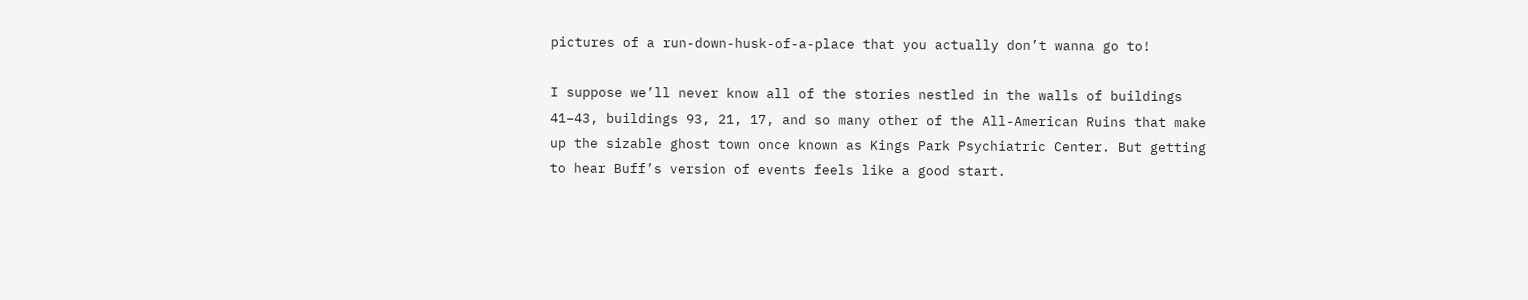pictures of a run-down-husk-of-a-place that you actually don’t wanna go to!

I suppose we’ll never know all of the stories nestled in the walls of buildings 41–43, buildings 93, 21, 17, and so many other of the All-American Ruins that make up the sizable ghost town once known as Kings Park Psychiatric Center. But getting to hear Buff’s version of events feels like a good start.